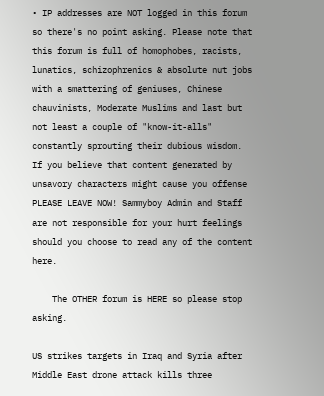• IP addresses are NOT logged in this forum so there's no point asking. Please note that this forum is full of homophobes, racists, lunatics, schizophrenics & absolute nut jobs with a smattering of geniuses, Chinese chauvinists, Moderate Muslims and last but not least a couple of "know-it-alls" constantly sprouting their dubious wisdom. If you believe that content generated by unsavory characters might cause you offense PLEASE LEAVE NOW! Sammyboy Admin and Staff are not responsible for your hurt feelings should you choose to read any of the content here.

    The OTHER forum is HERE so please stop asking.

US strikes targets in Iraq and Syria after Middle East drone attack kills three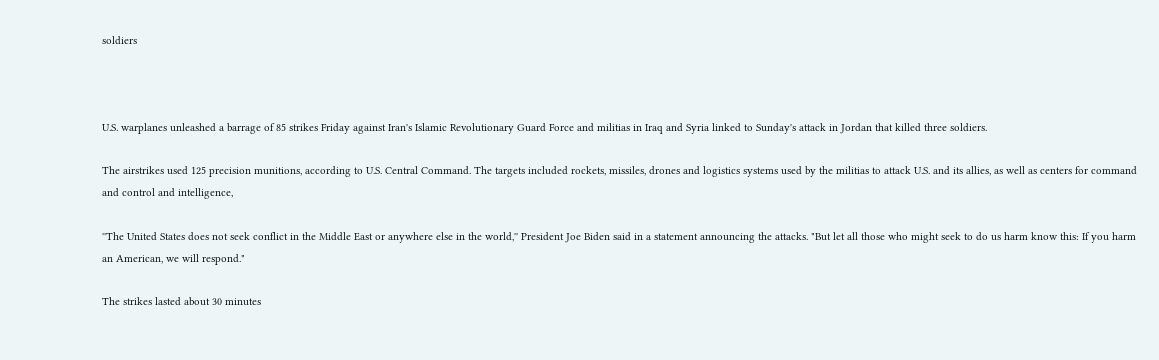soldiers



U.S. warplanes unleashed a barrage of 85 strikes Friday against Iran's Islamic Revolutionary Guard Force and militias in Iraq and Syria linked to Sunday's attack in Jordan that killed three soldiers.

The airstrikes used 125 precision munitions, according to U.S. Central Command. The targets included rockets, missiles, drones and logistics systems used by the militias to attack U.S. and its allies, as well as centers for command and control and intelligence,

''The United States does not seek conflict in the Middle East or anywhere else in the world,'' President Joe Biden said in a statement announcing the attacks. "But let all those who might seek to do us harm know this: If you harm an American, we will respond."

The strikes lasted about 30 minutes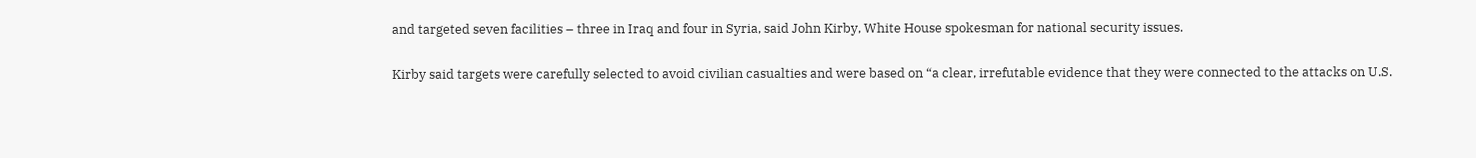and targeted seven facilities – three in Iraq and four in Syria, said John Kirby, White House spokesman for national security issues.

Kirby said targets were carefully selected to avoid civilian casualties and were based on “a clear, irrefutable evidence that they were connected to the attacks on U.S.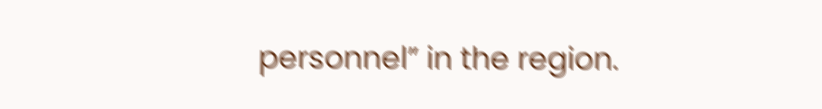personnel” in the region.